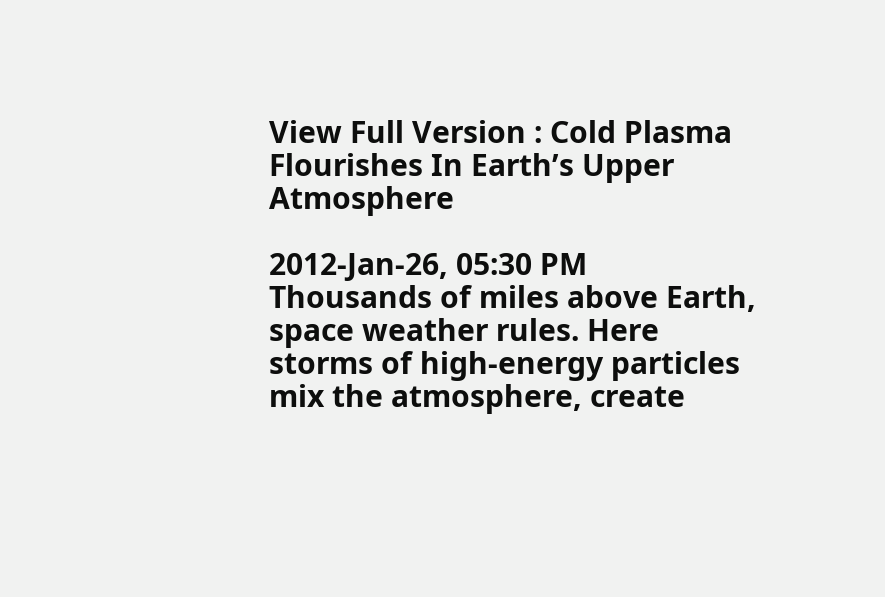View Full Version : Cold Plasma Flourishes In Earth’s Upper Atmosphere

2012-Jan-26, 05:30 PM
Thousands of miles above Earth, space weather rules. Here storms of high-energy particles mix the atmosphere, create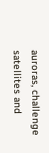auroras, challenge satellites and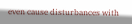even cause disturbances with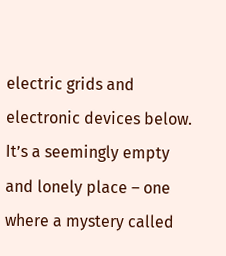electric grids and electronic devices below. It’s a seemingly empty and lonely place – one where a mystery called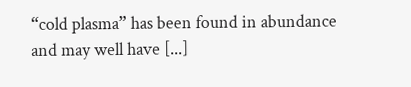“cold plasma” has been found in abundance and may well have [...]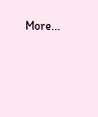More...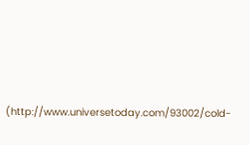(http://www.universetoday.com/93002/cold-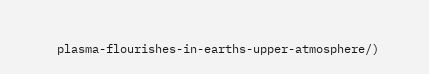plasma-flourishes-in-earths-upper-atmosphere/)